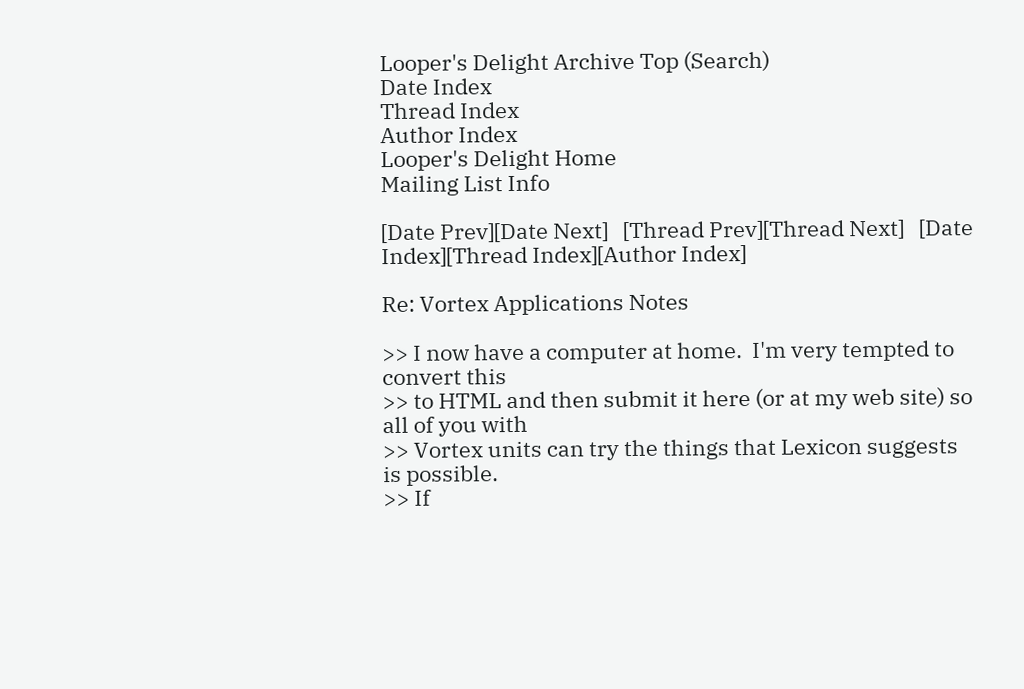Looper's Delight Archive Top (Search)
Date Index
Thread Index
Author Index
Looper's Delight Home
Mailing List Info

[Date Prev][Date Next]   [Thread Prev][Thread Next]   [Date Index][Thread Index][Author Index]

Re: Vortex Applications Notes

>> I now have a computer at home.  I'm very tempted to convert this
>> to HTML and then submit it here (or at my web site) so all of you with
>> Vortex units can try the things that Lexicon suggests is possible.
>> If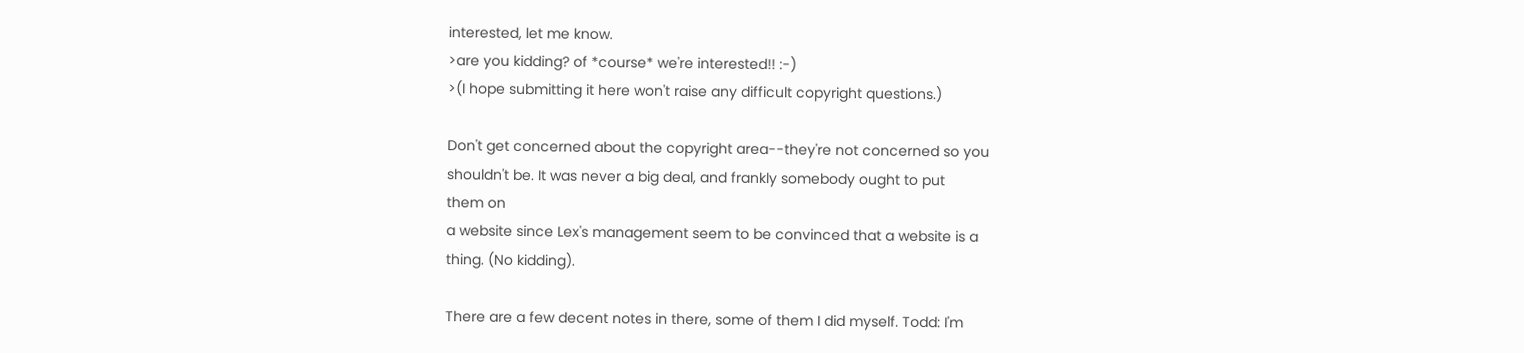interested, let me know.
>are you kidding? of *course* we're interested!! :-)
>(I hope submitting it here won't raise any difficult copyright questions.)

Don't get concerned about the copyright area--they're not concerned so you
shouldn't be. It was never a big deal, and frankly somebody ought to put
them on
a website since Lex's management seem to be convinced that a website is a
thing. (No kidding).

There are a few decent notes in there, some of them I did myself. Todd: I'm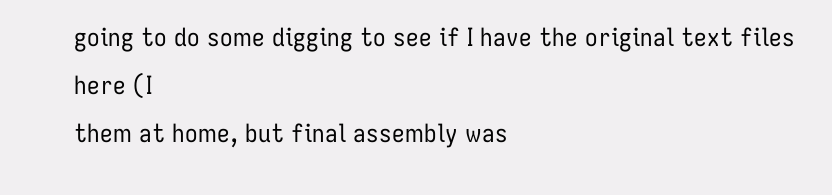going to do some digging to see if I have the original text files here (I
them at home, but final assembly was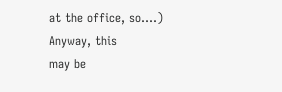at the office, so....) Anyway, this
may be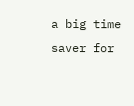a big time saver for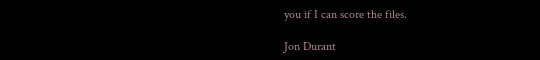you if I can score the files.

Jon Durant